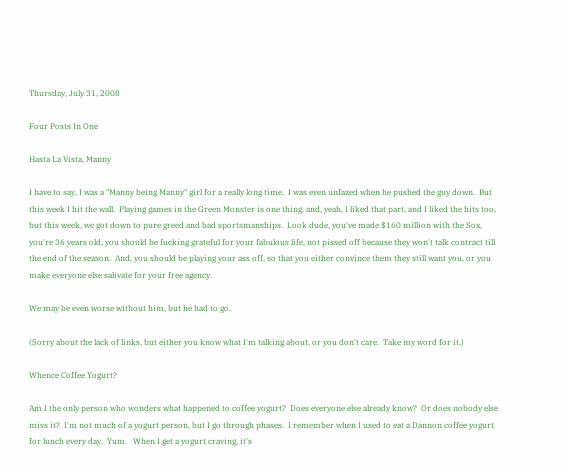Thursday, July 31, 2008

Four Posts In One

Hasta La Vista, Manny

I have to say, I was a "Manny being Manny" girl for a really long time.  I was even unfazed when he pushed the guy down.  But this week I hit the wall.  Playing games in the Green Monster is one thing, and, yeah, I liked that part, and I liked the hits too, but this week, we got down to pure greed and bad sportsmanships.  Look dude, you've made $160 million with the Sox, you're 36 years old, you should be fucking grateful for your fabulous life, not pissed off because they won't talk contract till the end of the season.  And, you should be playing your ass off, so that you either convince them they still want you, or you make everyone else salivate for your free agency.

We may be even worse without him, but he had to go.

(Sorry about the lack of links, but either you know what I'm talking about, or you don't care.  Take my word for it.)

Whence Coffee Yogurt?

Am I the only person who wonders what happened to coffee yogurt?  Does everyone else already know?  Or does nobody else miss it?  I'm not much of a yogurt person, but I go through phases.  I remember when I used to eat a Dannon coffee yogurt for lunch every day.  Yum.   When I get a yogurt craving, it's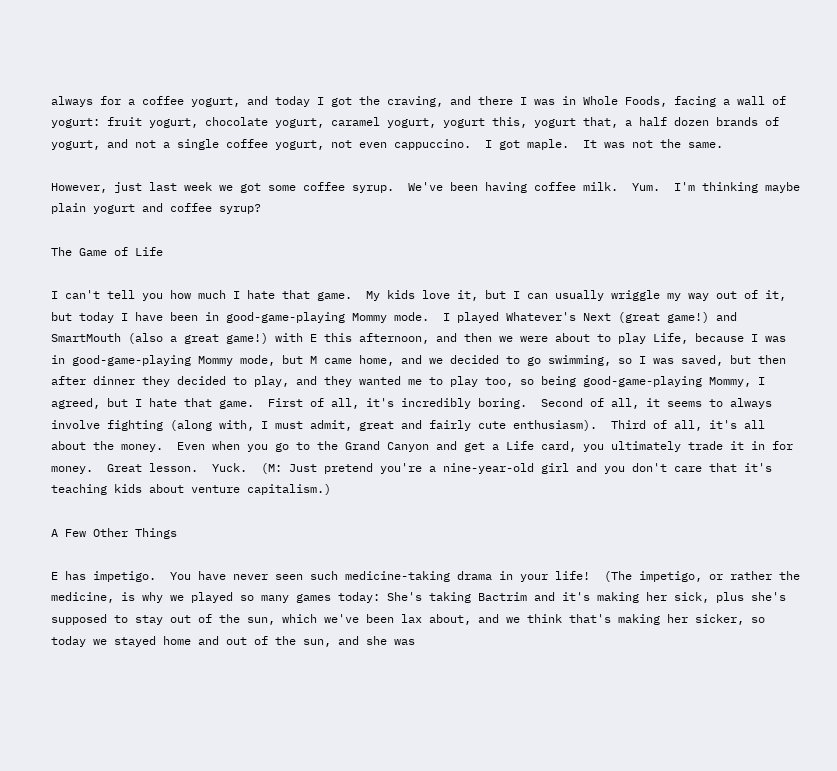always for a coffee yogurt, and today I got the craving, and there I was in Whole Foods, facing a wall of yogurt: fruit yogurt, chocolate yogurt, caramel yogurt, yogurt this, yogurt that, a half dozen brands of yogurt, and not a single coffee yogurt, not even cappuccino.  I got maple.  It was not the same.

However, just last week we got some coffee syrup.  We've been having coffee milk.  Yum.  I'm thinking maybe plain yogurt and coffee syrup?

The Game of Life

I can't tell you how much I hate that game.  My kids love it, but I can usually wriggle my way out of it, but today I have been in good-game-playing Mommy mode.  I played Whatever's Next (great game!) and SmartMouth (also a great game!) with E this afternoon, and then we were about to play Life, because I was in good-game-playing Mommy mode, but M came home, and we decided to go swimming, so I was saved, but then after dinner they decided to play, and they wanted me to play too, so being good-game-playing Mommy, I agreed, but I hate that game.  First of all, it's incredibly boring.  Second of all, it seems to always involve fighting (along with, I must admit, great and fairly cute enthusiasm).  Third of all, it's all about the money.  Even when you go to the Grand Canyon and get a Life card, you ultimately trade it in for money.  Great lesson.  Yuck.  (M: Just pretend you're a nine-year-old girl and you don't care that it's teaching kids about venture capitalism.)

A Few Other Things

E has impetigo.  You have never seen such medicine-taking drama in your life!  (The impetigo, or rather the medicine, is why we played so many games today: She's taking Bactrim and it's making her sick, plus she's supposed to stay out of the sun, which we've been lax about, and we think that's making her sicker, so today we stayed home and out of the sun, and she was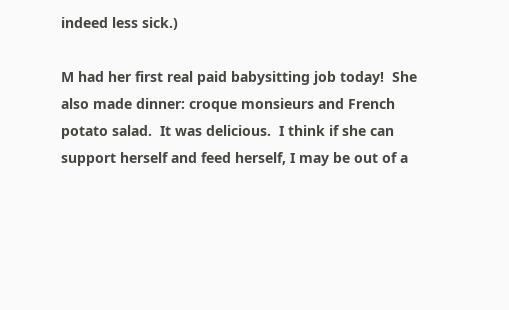indeed less sick.)

M had her first real paid babysitting job today!  She also made dinner: croque monsieurs and French potato salad.  It was delicious.  I think if she can support herself and feed herself, I may be out of a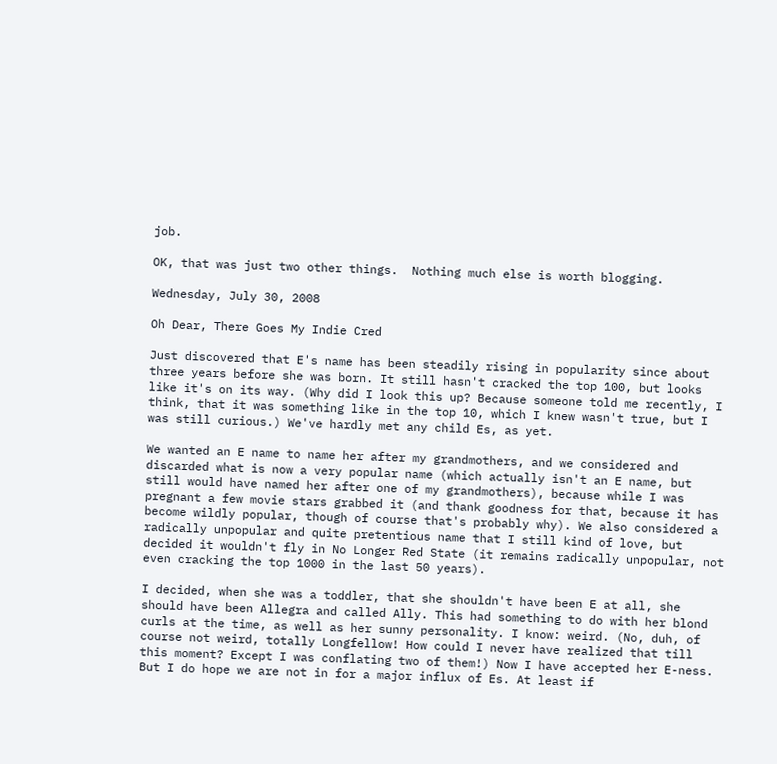job.

OK, that was just two other things.  Nothing much else is worth blogging.

Wednesday, July 30, 2008

Oh Dear, There Goes My Indie Cred

Just discovered that E's name has been steadily rising in popularity since about three years before she was born. It still hasn't cracked the top 100, but looks like it's on its way. (Why did I look this up? Because someone told me recently, I think, that it was something like in the top 10, which I knew wasn't true, but I was still curious.) We've hardly met any child Es, as yet.

We wanted an E name to name her after my grandmothers, and we considered and discarded what is now a very popular name (which actually isn't an E name, but still would have named her after one of my grandmothers), because while I was pregnant a few movie stars grabbed it (and thank goodness for that, because it has become wildly popular, though of course that's probably why). We also considered a radically unpopular and quite pretentious name that I still kind of love, but decided it wouldn't fly in No Longer Red State (it remains radically unpopular, not even cracking the top 1000 in the last 50 years).

I decided, when she was a toddler, that she shouldn't have been E at all, she should have been Allegra and called Ally. This had something to do with her blond curls at the time, as well as her sunny personality. I know: weird. (No, duh, of course not weird, totally Longfellow! How could I never have realized that till this moment? Except I was conflating two of them!) Now I have accepted her E-ness. But I do hope we are not in for a major influx of Es. At least if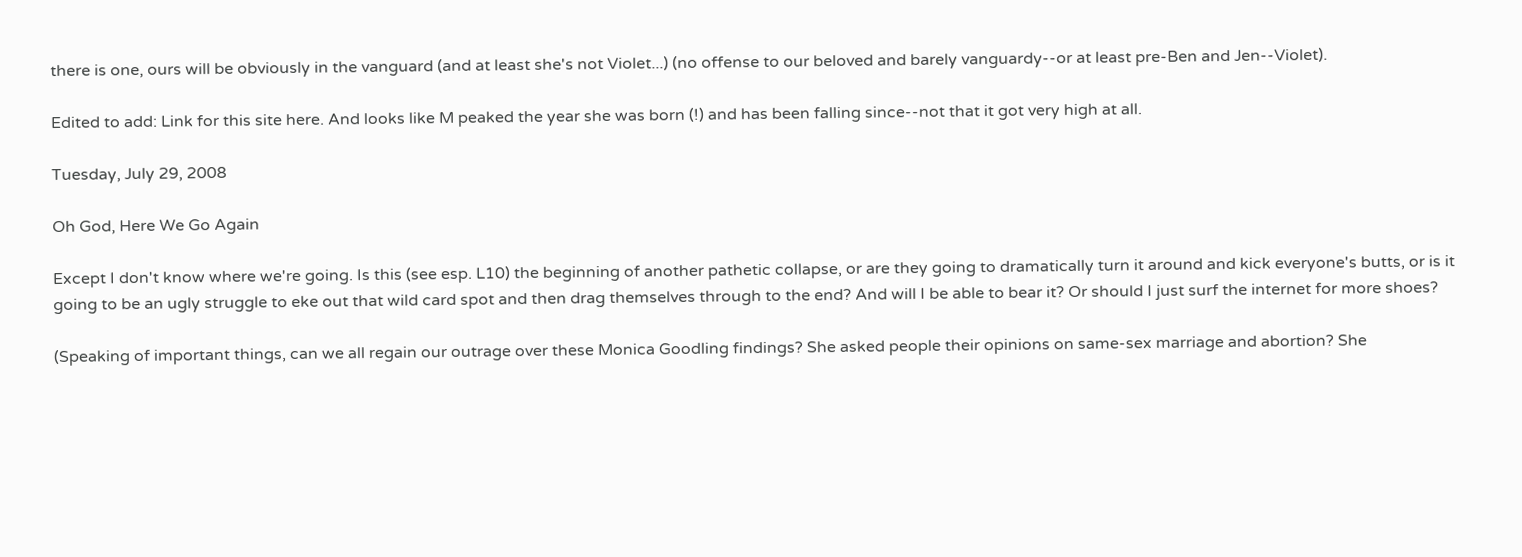there is one, ours will be obviously in the vanguard (and at least she's not Violet...) (no offense to our beloved and barely vanguardy--or at least pre-Ben and Jen--Violet).

Edited to add: Link for this site here. And looks like M peaked the year she was born (!) and has been falling since--not that it got very high at all.

Tuesday, July 29, 2008

Oh God, Here We Go Again

Except I don't know where we're going. Is this (see esp. L10) the beginning of another pathetic collapse, or are they going to dramatically turn it around and kick everyone's butts, or is it going to be an ugly struggle to eke out that wild card spot and then drag themselves through to the end? And will I be able to bear it? Or should I just surf the internet for more shoes?

(Speaking of important things, can we all regain our outrage over these Monica Goodling findings? She asked people their opinions on same-sex marriage and abortion? She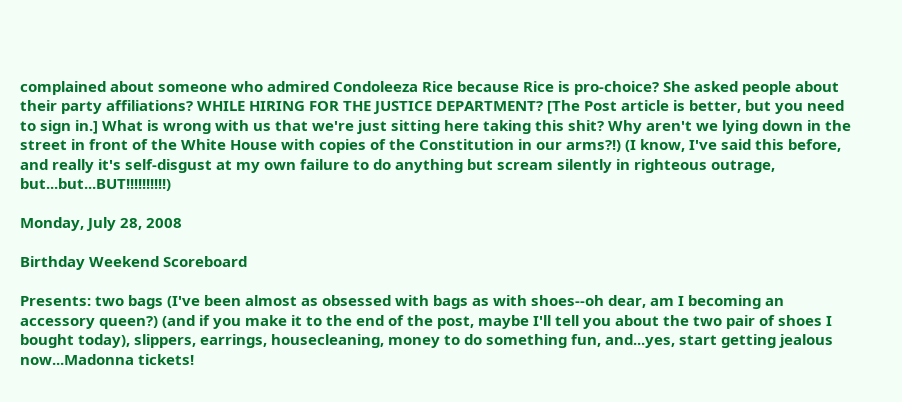complained about someone who admired Condoleeza Rice because Rice is pro-choice? She asked people about their party affiliations? WHILE HIRING FOR THE JUSTICE DEPARTMENT? [The Post article is better, but you need to sign in.] What is wrong with us that we're just sitting here taking this shit? Why aren't we lying down in the street in front of the White House with copies of the Constitution in our arms?!) (I know, I've said this before, and really it's self-disgust at my own failure to do anything but scream silently in righteous outrage, but...but...BUT!!!!!!!!!!)

Monday, July 28, 2008

Birthday Weekend Scoreboard

Presents: two bags (I've been almost as obsessed with bags as with shoes--oh dear, am I becoming an accessory queen?) (and if you make it to the end of the post, maybe I'll tell you about the two pair of shoes I bought today), slippers, earrings, housecleaning, money to do something fun, and...yes, start getting jealous now...Madonna tickets!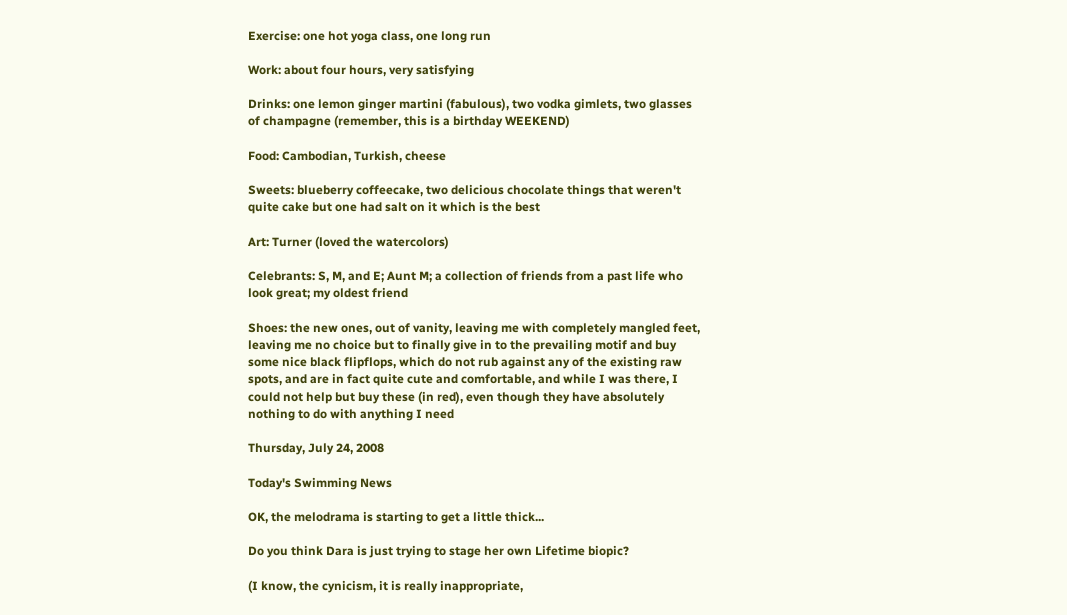Exercise: one hot yoga class, one long run

Work: about four hours, very satisfying

Drinks: one lemon ginger martini (fabulous), two vodka gimlets, two glasses of champagne (remember, this is a birthday WEEKEND)

Food: Cambodian, Turkish, cheese

Sweets: blueberry coffeecake, two delicious chocolate things that weren't quite cake but one had salt on it which is the best

Art: Turner (loved the watercolors)

Celebrants: S, M, and E; Aunt M; a collection of friends from a past life who look great; my oldest friend

Shoes: the new ones, out of vanity, leaving me with completely mangled feet, leaving me no choice but to finally give in to the prevailing motif and buy some nice black flipflops, which do not rub against any of the existing raw spots, and are in fact quite cute and comfortable, and while I was there, I could not help but buy these (in red), even though they have absolutely nothing to do with anything I need

Thursday, July 24, 2008

Today's Swimming News

OK, the melodrama is starting to get a little thick...

Do you think Dara is just trying to stage her own Lifetime biopic?

(I know, the cynicism, it is really inappropriate,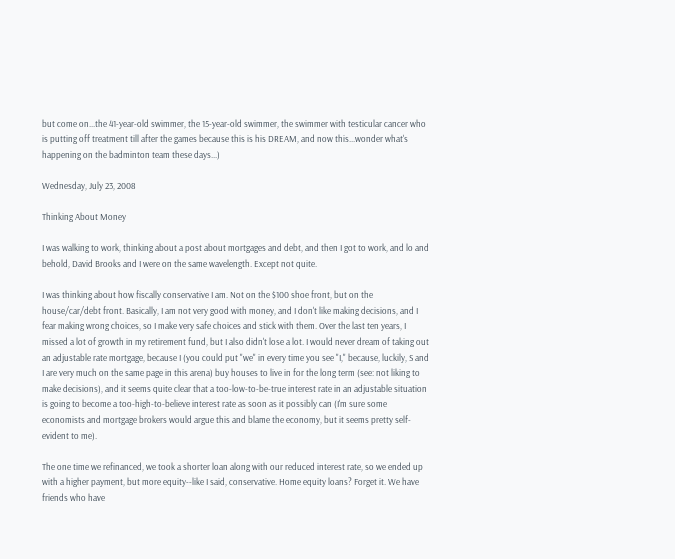but come on...the 41-year-old swimmer, the 15-year-old swimmer, the swimmer with testicular cancer who is putting off treatment till after the games because this is his DREAM, and now this...wonder what's happening on the badminton team these days...)

Wednesday, July 23, 2008

Thinking About Money

I was walking to work, thinking about a post about mortgages and debt, and then I got to work, and lo and behold, David Brooks and I were on the same wavelength. Except not quite.

I was thinking about how fiscally conservative I am. Not on the $100 shoe front, but on the house/car/debt front. Basically, I am not very good with money, and I don't like making decisions, and I fear making wrong choices, so I make very safe choices and stick with them. Over the last ten years, I missed a lot of growth in my retirement fund, but I also didn't lose a lot. I would never dream of taking out an adjustable rate mortgage, because I (you could put "we" in every time you see "I," because, luckily, S and I are very much on the same page in this arena) buy houses to live in for the long term (see: not liking to make decisions), and it seems quite clear that a too-low-to-be-true interest rate in an adjustable situation is going to become a too-high-to-believe interest rate as soon as it possibly can (I'm sure some economists and mortgage brokers would argue this and blame the economy, but it seems pretty self-evident to me).

The one time we refinanced, we took a shorter loan along with our reduced interest rate, so we ended up with a higher payment, but more equity--like I said, conservative. Home equity loans? Forget it. We have friends who have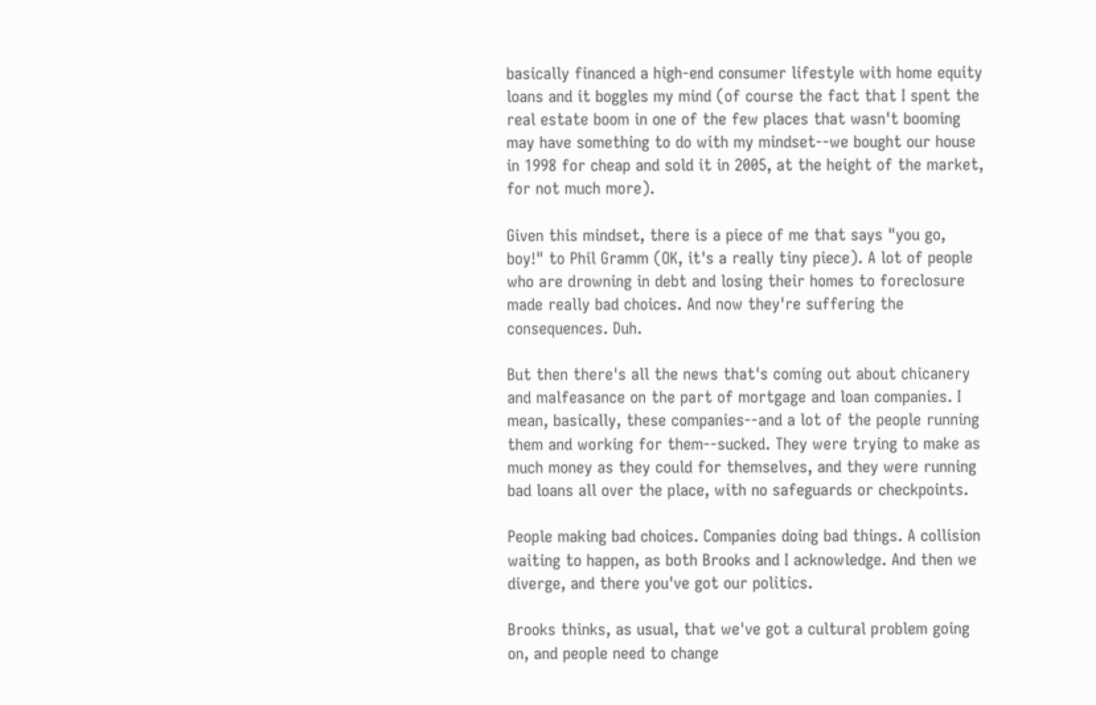basically financed a high-end consumer lifestyle with home equity loans and it boggles my mind (of course the fact that I spent the real estate boom in one of the few places that wasn't booming may have something to do with my mindset--we bought our house in 1998 for cheap and sold it in 2005, at the height of the market, for not much more).

Given this mindset, there is a piece of me that says "you go, boy!" to Phil Gramm (OK, it's a really tiny piece). A lot of people who are drowning in debt and losing their homes to foreclosure made really bad choices. And now they're suffering the consequences. Duh.

But then there's all the news that's coming out about chicanery and malfeasance on the part of mortgage and loan companies. I mean, basically, these companies--and a lot of the people running them and working for them--sucked. They were trying to make as much money as they could for themselves, and they were running bad loans all over the place, with no safeguards or checkpoints.

People making bad choices. Companies doing bad things. A collision waiting to happen, as both Brooks and I acknowledge. And then we diverge, and there you've got our politics.

Brooks thinks, as usual, that we've got a cultural problem going on, and people need to change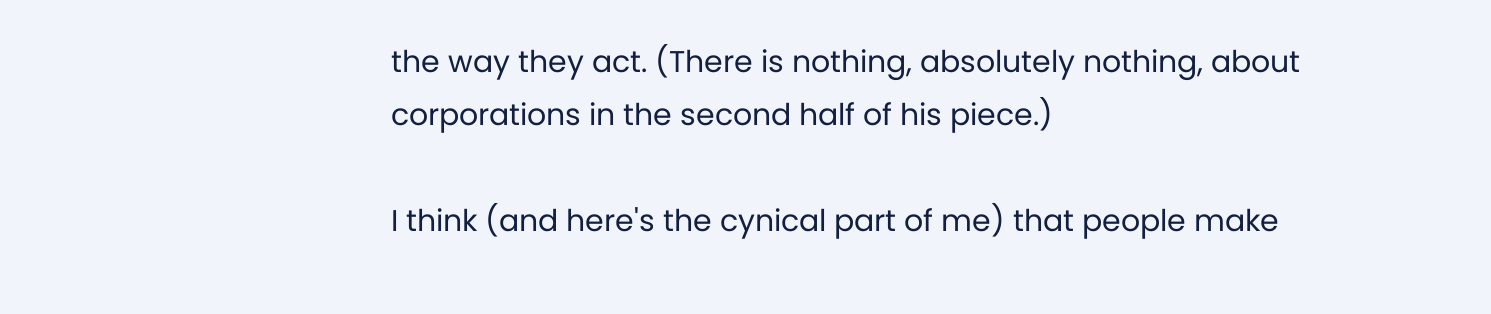the way they act. (There is nothing, absolutely nothing, about corporations in the second half of his piece.)

I think (and here's the cynical part of me) that people make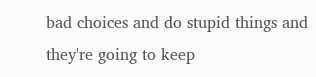bad choices and do stupid things and they're going to keep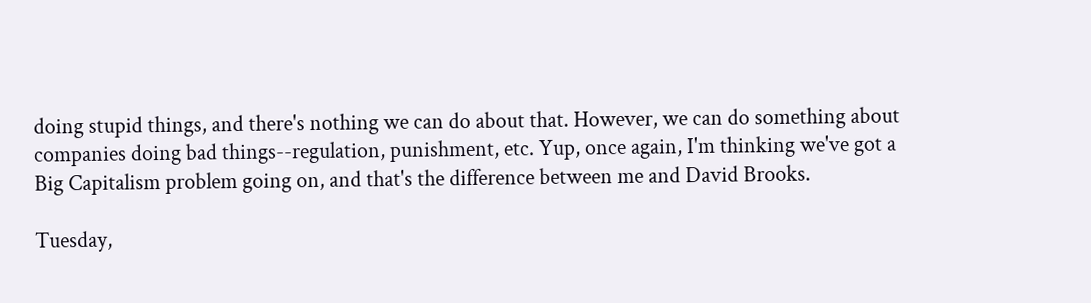doing stupid things, and there's nothing we can do about that. However, we can do something about companies doing bad things--regulation, punishment, etc. Yup, once again, I'm thinking we've got a Big Capitalism problem going on, and that's the difference between me and David Brooks.

Tuesday,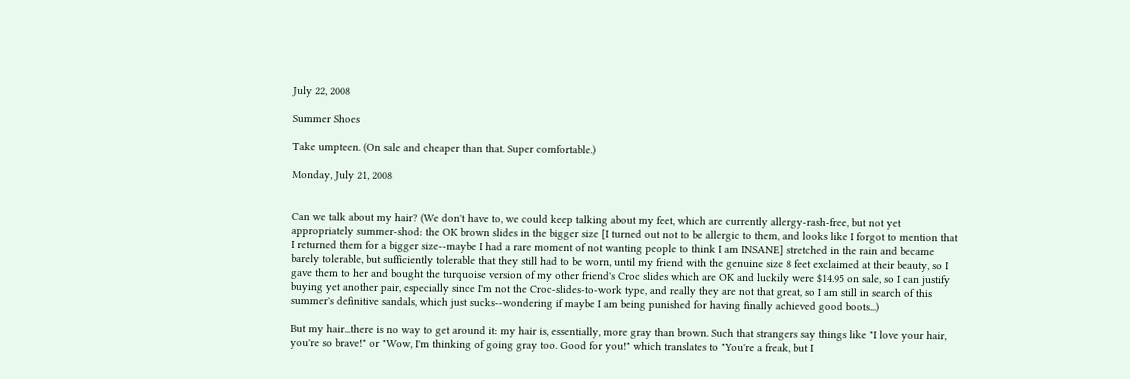July 22, 2008

Summer Shoes

Take umpteen. (On sale and cheaper than that. Super comfortable.)

Monday, July 21, 2008


Can we talk about my hair? (We don't have to, we could keep talking about my feet, which are currently allergy-rash-free, but not yet appropriately summer-shod: the OK brown slides in the bigger size [I turned out not to be allergic to them, and looks like I forgot to mention that I returned them for a bigger size--maybe I had a rare moment of not wanting people to think I am INSANE] stretched in the rain and became barely tolerable, but sufficiently tolerable that they still had to be worn, until my friend with the genuine size 8 feet exclaimed at their beauty, so I gave them to her and bought the turquoise version of my other friend's Croc slides which are OK and luckily were $14.95 on sale, so I can justify buying yet another pair, especially since I'm not the Croc-slides-to-work type, and really they are not that great, so I am still in search of this summer's definitive sandals, which just sucks--wondering if maybe I am being punished for having finally achieved good boots...)

But my hair...there is no way to get around it: my hair is, essentially, more gray than brown. Such that strangers say things like "I love your hair, you're so brave!" or "Wow, I'm thinking of going gray too. Good for you!" which translates to "You're a freak, but I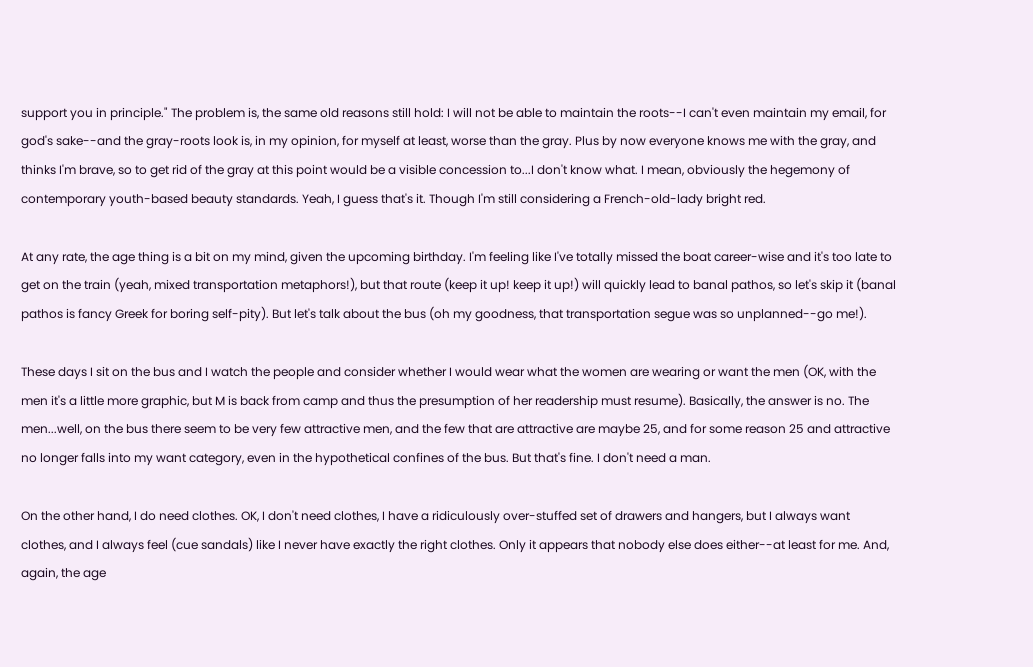support you in principle." The problem is, the same old reasons still hold: I will not be able to maintain the roots--I can't even maintain my email, for god's sake--and the gray-roots look is, in my opinion, for myself at least, worse than the gray. Plus by now everyone knows me with the gray, and thinks I'm brave, so to get rid of the gray at this point would be a visible concession to...I don't know what. I mean, obviously the hegemony of contemporary youth-based beauty standards. Yeah, I guess that's it. Though I'm still considering a French-old-lady bright red.

At any rate, the age thing is a bit on my mind, given the upcoming birthday. I'm feeling like I've totally missed the boat career-wise and it's too late to get on the train (yeah, mixed transportation metaphors!), but that route (keep it up! keep it up!) will quickly lead to banal pathos, so let's skip it (banal pathos is fancy Greek for boring self-pity). But let's talk about the bus (oh my goodness, that transportation segue was so unplanned--go me!).

These days I sit on the bus and I watch the people and consider whether I would wear what the women are wearing or want the men (OK, with the men it's a little more graphic, but M is back from camp and thus the presumption of her readership must resume). Basically, the answer is no. The men...well, on the bus there seem to be very few attractive men, and the few that are attractive are maybe 25, and for some reason 25 and attractive no longer falls into my want category, even in the hypothetical confines of the bus. But that's fine. I don't need a man.

On the other hand, I do need clothes. OK, I don't need clothes, I have a ridiculously over-stuffed set of drawers and hangers, but I always want clothes, and I always feel (cue sandals) like I never have exactly the right clothes. Only it appears that nobody else does either--at least for me. And, again, the age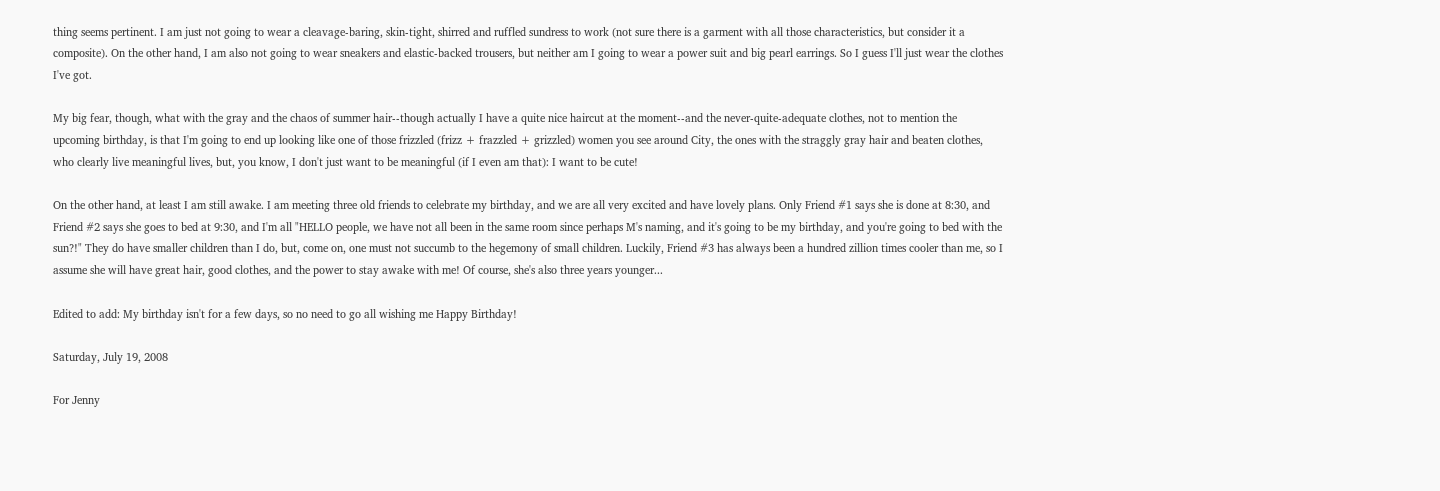thing seems pertinent. I am just not going to wear a cleavage-baring, skin-tight, shirred and ruffled sundress to work (not sure there is a garment with all those characteristics, but consider it a composite). On the other hand, I am also not going to wear sneakers and elastic-backed trousers, but neither am I going to wear a power suit and big pearl earrings. So I guess I'll just wear the clothes I've got.

My big fear, though, what with the gray and the chaos of summer hair--though actually I have a quite nice haircut at the moment--and the never-quite-adequate clothes, not to mention the upcoming birthday, is that I'm going to end up looking like one of those frizzled (frizz + frazzled + grizzled) women you see around City, the ones with the straggly gray hair and beaten clothes, who clearly live meaningful lives, but, you know, I don't just want to be meaningful (if I even am that): I want to be cute!

On the other hand, at least I am still awake. I am meeting three old friends to celebrate my birthday, and we are all very excited and have lovely plans. Only Friend #1 says she is done at 8:30, and Friend #2 says she goes to bed at 9:30, and I'm all "HELLO people, we have not all been in the same room since perhaps M's naming, and it's going to be my birthday, and you're going to bed with the sun?!" They do have smaller children than I do, but, come on, one must not succumb to the hegemony of small children. Luckily, Friend #3 has always been a hundred zillion times cooler than me, so I assume she will have great hair, good clothes, and the power to stay awake with me! Of course, she's also three years younger...

Edited to add: My birthday isn't for a few days, so no need to go all wishing me Happy Birthday!

Saturday, July 19, 2008

For Jenny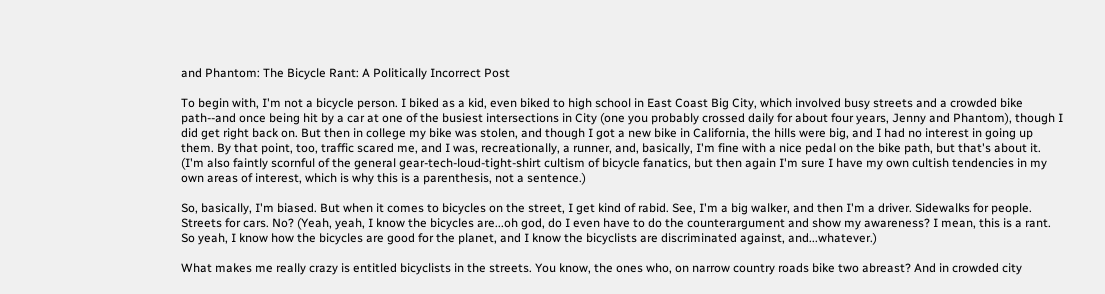and Phantom: The Bicycle Rant: A Politically Incorrect Post

To begin with, I'm not a bicycle person. I biked as a kid, even biked to high school in East Coast Big City, which involved busy streets and a crowded bike path--and once being hit by a car at one of the busiest intersections in City (one you probably crossed daily for about four years, Jenny and Phantom), though I did get right back on. But then in college my bike was stolen, and though I got a new bike in California, the hills were big, and I had no interest in going up them. By that point, too, traffic scared me, and I was, recreationally, a runner, and, basically, I'm fine with a nice pedal on the bike path, but that's about it. (I'm also faintly scornful of the general gear-tech-loud-tight-shirt cultism of bicycle fanatics, but then again I'm sure I have my own cultish tendencies in my own areas of interest, which is why this is a parenthesis, not a sentence.)

So, basically, I'm biased. But when it comes to bicycles on the street, I get kind of rabid. See, I'm a big walker, and then I'm a driver. Sidewalks for people. Streets for cars. No? (Yeah, yeah, I know the bicycles are...oh god, do I even have to do the counterargument and show my awareness? I mean, this is a rant. So yeah, I know how the bicycles are good for the planet, and I know the bicyclists are discriminated against, and...whatever.)

What makes me really crazy is entitled bicyclists in the streets. You know, the ones who, on narrow country roads bike two abreast? And in crowded city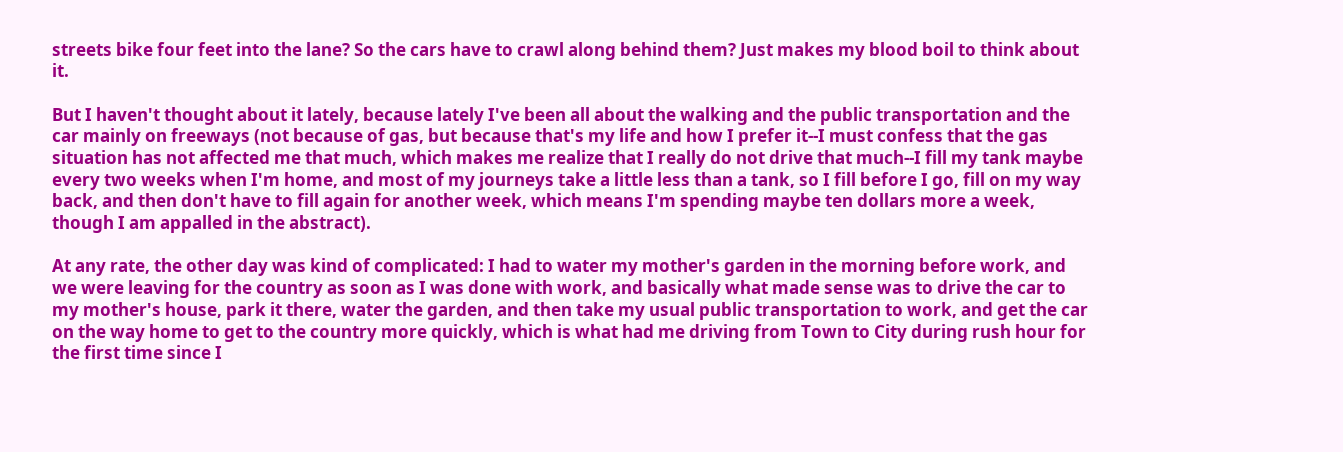streets bike four feet into the lane? So the cars have to crawl along behind them? Just makes my blood boil to think about it.

But I haven't thought about it lately, because lately I've been all about the walking and the public transportation and the car mainly on freeways (not because of gas, but because that's my life and how I prefer it--I must confess that the gas situation has not affected me that much, which makes me realize that I really do not drive that much--I fill my tank maybe every two weeks when I'm home, and most of my journeys take a little less than a tank, so I fill before I go, fill on my way back, and then don't have to fill again for another week, which means I'm spending maybe ten dollars more a week, though I am appalled in the abstract).

At any rate, the other day was kind of complicated: I had to water my mother's garden in the morning before work, and we were leaving for the country as soon as I was done with work, and basically what made sense was to drive the car to my mother's house, park it there, water the garden, and then take my usual public transportation to work, and get the car on the way home to get to the country more quickly, which is what had me driving from Town to City during rush hour for the first time since I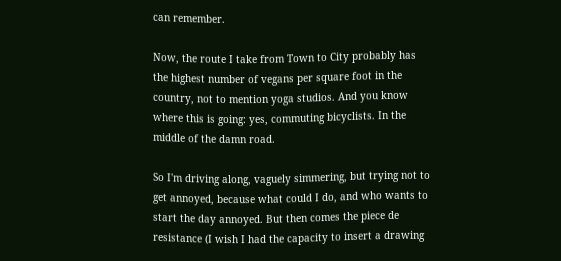can remember.

Now, the route I take from Town to City probably has the highest number of vegans per square foot in the country, not to mention yoga studios. And you know where this is going: yes, commuting bicyclists. In the middle of the damn road.

So I'm driving along, vaguely simmering, but trying not to get annoyed, because what could I do, and who wants to start the day annoyed. But then comes the piece de resistance (I wish I had the capacity to insert a drawing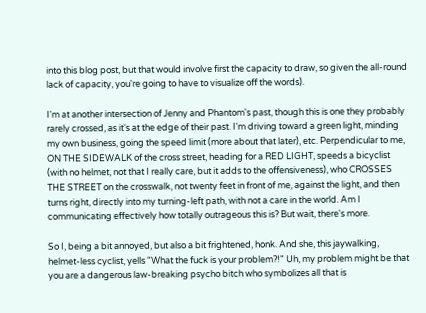into this blog post, but that would involve first the capacity to draw, so given the all-round lack of capacity, you're going to have to visualize off the words).

I'm at another intersection of Jenny and Phantom's past, though this is one they probably rarely crossed, as it's at the edge of their past. I'm driving toward a green light, minding my own business, going the speed limit (more about that later), etc. Perpendicular to me, ON THE SIDEWALK of the cross street, heading for a RED LIGHT, speeds a bicyclist (with no helmet, not that I really care, but it adds to the offensiveness), who CROSSES THE STREET on the crosswalk, not twenty feet in front of me, against the light, and then turns right, directly into my turning-left path, with not a care in the world. Am I communicating effectively how totally outrageous this is? But wait, there's more.

So I, being a bit annoyed, but also a bit frightened, honk. And she, this jaywalking, helmet-less cyclist, yells "What the fuck is your problem?!" Uh, my problem might be that you are a dangerous law-breaking psycho bitch who symbolizes all that is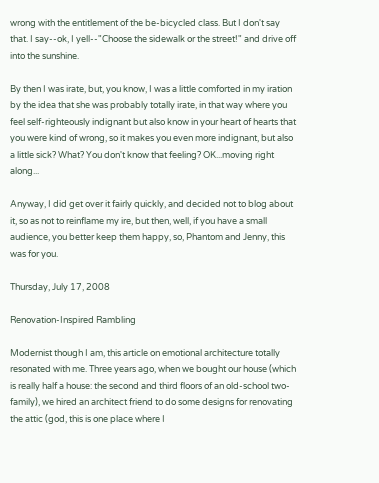wrong with the entitlement of the be-bicycled class. But I don't say that. I say--ok, I yell--"Choose the sidewalk or the street!" and drive off into the sunshine.

By then I was irate, but, you know, I was a little comforted in my iration by the idea that she was probably totally irate, in that way where you feel self-righteously indignant but also know in your heart of hearts that you were kind of wrong, so it makes you even more indignant, but also a little sick? What? You don't know that feeling? OK...moving right along...

Anyway, I did get over it fairly quickly, and decided not to blog about it, so as not to reinflame my ire, but then, well, if you have a small audience, you better keep them happy, so, Phantom and Jenny, this was for you.

Thursday, July 17, 2008

Renovation-Inspired Rambling

Modernist though I am, this article on emotional architecture totally resonated with me. Three years ago, when we bought our house (which is really half a house: the second and third floors of an old-school two-family), we hired an architect friend to do some designs for renovating the attic (god, this is one place where I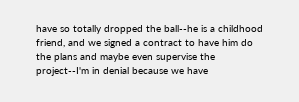have so totally dropped the ball--he is a childhood friend, and we signed a contract to have him do the plans and maybe even supervise the project--I'm in denial because we have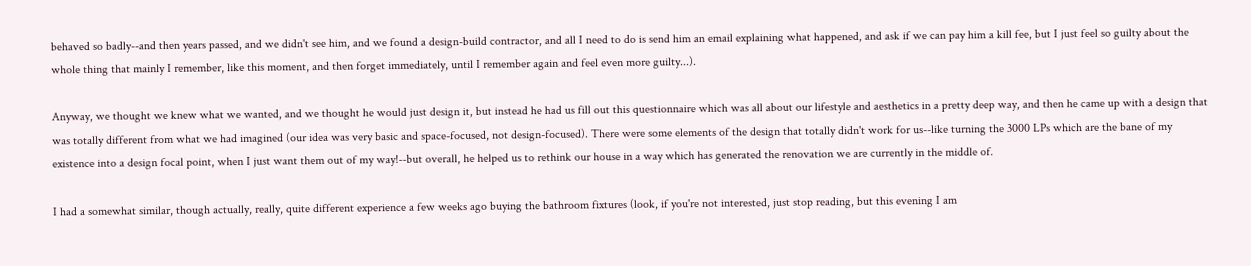behaved so badly--and then years passed, and we didn't see him, and we found a design-build contractor, and all I need to do is send him an email explaining what happened, and ask if we can pay him a kill fee, but I just feel so guilty about the whole thing that mainly I remember, like this moment, and then forget immediately, until I remember again and feel even more guilty...).

Anyway, we thought we knew what we wanted, and we thought he would just design it, but instead he had us fill out this questionnaire which was all about our lifestyle and aesthetics in a pretty deep way, and then he came up with a design that was totally different from what we had imagined (our idea was very basic and space-focused, not design-focused). There were some elements of the design that totally didn't work for us--like turning the 3000 LPs which are the bane of my existence into a design focal point, when I just want them out of my way!--but overall, he helped us to rethink our house in a way which has generated the renovation we are currently in the middle of.

I had a somewhat similar, though actually, really, quite different experience a few weeks ago buying the bathroom fixtures (look, if you're not interested, just stop reading, but this evening I am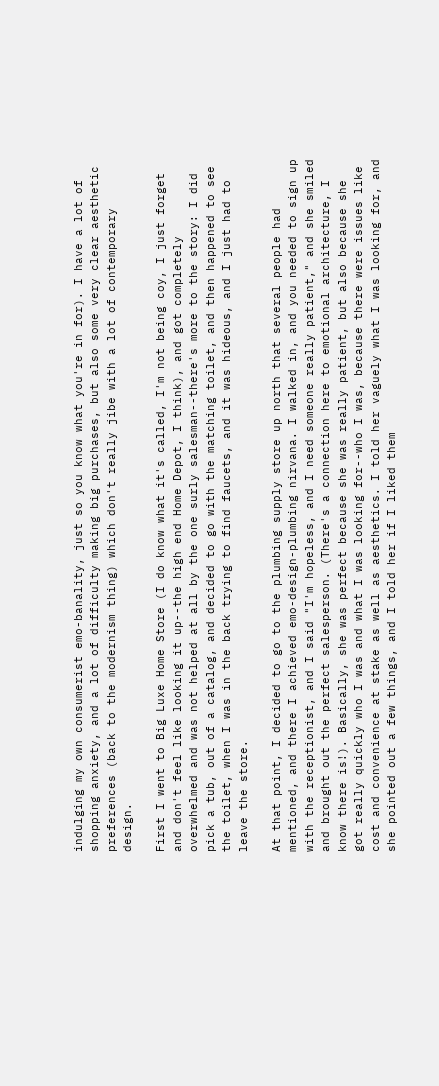indulging my own consumerist emo-banality, just so you know what you're in for). I have a lot of shopping anxiety, and a lot of difficulty making big purchases, but also some very clear aesthetic preferences (back to the modernism thing) which don't really jibe with a lot of contemporary design.

First I went to Big Luxe Home Store (I do know what it's called, I'm not being coy, I just forget and don't feel like looking it up--the high end Home Depot, I think), and got completely overwhelmed and was not helped at all by the one surly salesman--there's more to the story: I did pick a tub, out of a catalog, and decided to go with the matching toilet, and then happened to see the toilet, when I was in the back trying to find faucets, and it was hideous, and I just had to leave the store.

At that point, I decided to go to the plumbing supply store up north that several people had mentioned, and there I achieved emo-design-plumbing nirvana. I walked in, and you needed to sign up with the receptionist, and I said "I'm hopeless, and I need someone really patient," and she smiled and brought out the perfect salesperson. (There's a connection here to emotional architecture, I know there is!). Basically, she was perfect because she was really patient, but also because she got really quickly who I was and what I was looking for--who I was, because there were issues like cost and convenience at stake as well as aesthetics. I told her vaguely what I was looking for, and she pointed out a few things, and I told her if I liked them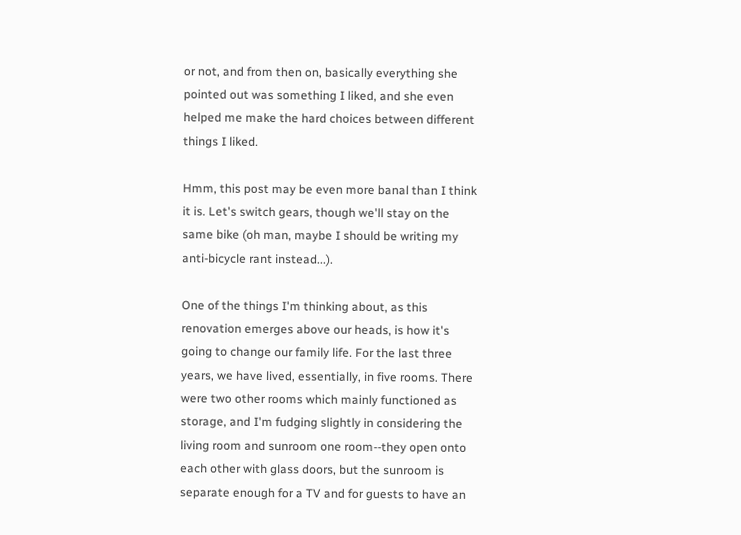or not, and from then on, basically everything she pointed out was something I liked, and she even helped me make the hard choices between different things I liked.

Hmm, this post may be even more banal than I think it is. Let's switch gears, though we'll stay on the same bike (oh man, maybe I should be writing my anti-bicycle rant instead...).

One of the things I'm thinking about, as this renovation emerges above our heads, is how it's going to change our family life. For the last three years, we have lived, essentially, in five rooms. There were two other rooms which mainly functioned as storage, and I'm fudging slightly in considering the living room and sunroom one room--they open onto each other with glass doors, but the sunroom is separate enough for a TV and for guests to have an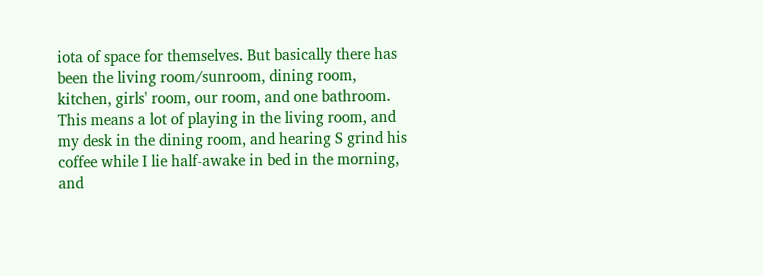iota of space for themselves. But basically there has been the living room/sunroom, dining room, kitchen, girls' room, our room, and one bathroom. This means a lot of playing in the living room, and my desk in the dining room, and hearing S grind his coffee while I lie half-awake in bed in the morning, and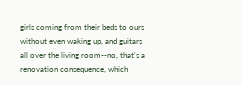girls coming from their beds to ours without even waking up, and guitars all over the living room--no, that's a renovation consequence, which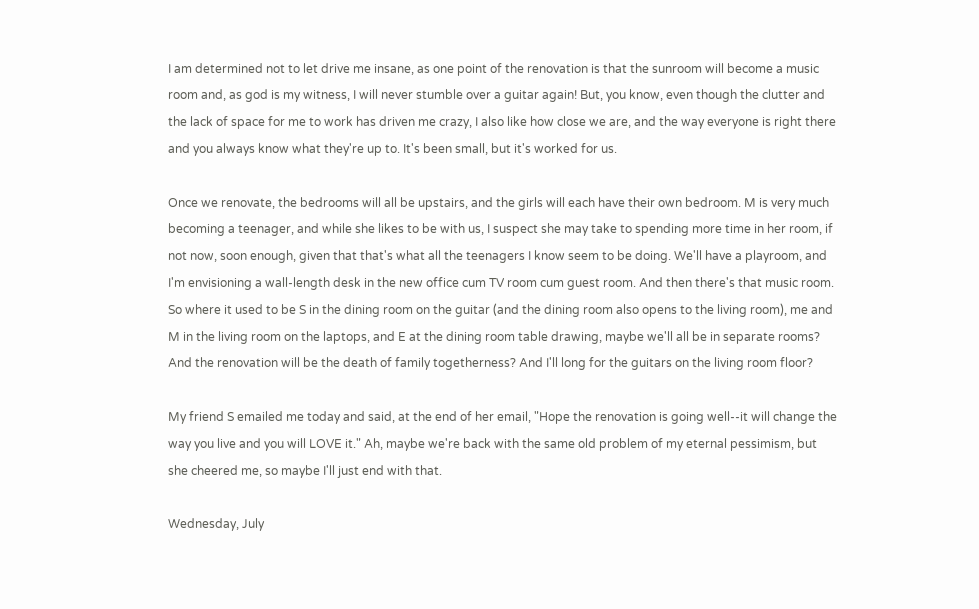I am determined not to let drive me insane, as one point of the renovation is that the sunroom will become a music room and, as god is my witness, I will never stumble over a guitar again! But, you know, even though the clutter and the lack of space for me to work has driven me crazy, I also like how close we are, and the way everyone is right there and you always know what they're up to. It's been small, but it's worked for us.

Once we renovate, the bedrooms will all be upstairs, and the girls will each have their own bedroom. M is very much becoming a teenager, and while she likes to be with us, I suspect she may take to spending more time in her room, if not now, soon enough, given that that's what all the teenagers I know seem to be doing. We'll have a playroom, and I'm envisioning a wall-length desk in the new office cum TV room cum guest room. And then there's that music room. So where it used to be S in the dining room on the guitar (and the dining room also opens to the living room), me and M in the living room on the laptops, and E at the dining room table drawing, maybe we'll all be in separate rooms? And the renovation will be the death of family togetherness? And I'll long for the guitars on the living room floor?

My friend S emailed me today and said, at the end of her email, "Hope the renovation is going well--it will change the way you live and you will LOVE it." Ah, maybe we're back with the same old problem of my eternal pessimism, but she cheered me, so maybe I'll just end with that.

Wednesday, July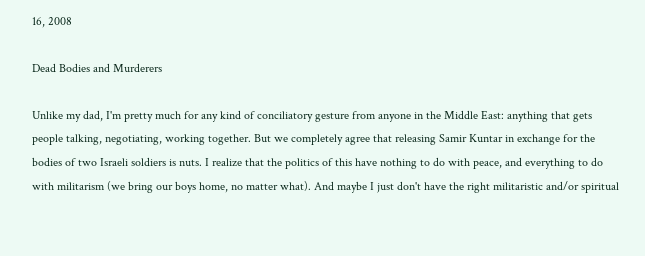16, 2008

Dead Bodies and Murderers

Unlike my dad, I'm pretty much for any kind of conciliatory gesture from anyone in the Middle East: anything that gets people talking, negotiating, working together. But we completely agree that releasing Samir Kuntar in exchange for the bodies of two Israeli soldiers is nuts. I realize that the politics of this have nothing to do with peace, and everything to do with militarism (we bring our boys home, no matter what). And maybe I just don't have the right militaristic and/or spiritual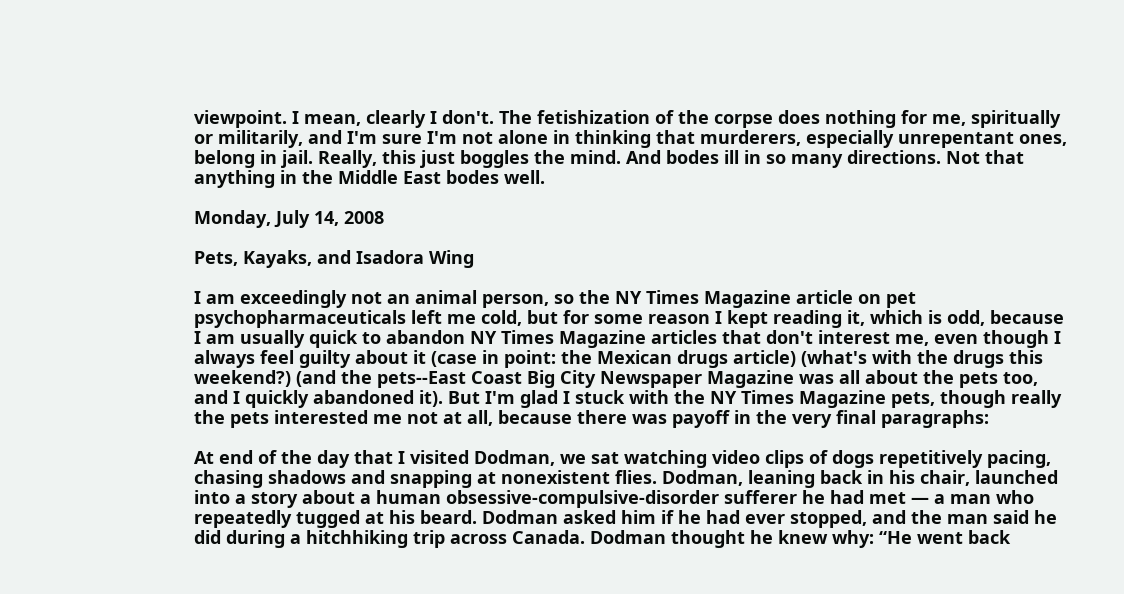viewpoint. I mean, clearly I don't. The fetishization of the corpse does nothing for me, spiritually or militarily, and I'm sure I'm not alone in thinking that murderers, especially unrepentant ones, belong in jail. Really, this just boggles the mind. And bodes ill in so many directions. Not that anything in the Middle East bodes well.

Monday, July 14, 2008

Pets, Kayaks, and Isadora Wing

I am exceedingly not an animal person, so the NY Times Magazine article on pet psychopharmaceuticals left me cold, but for some reason I kept reading it, which is odd, because I am usually quick to abandon NY Times Magazine articles that don't interest me, even though I always feel guilty about it (case in point: the Mexican drugs article) (what's with the drugs this weekend?) (and the pets--East Coast Big City Newspaper Magazine was all about the pets too, and I quickly abandoned it). But I'm glad I stuck with the NY Times Magazine pets, though really the pets interested me not at all, because there was payoff in the very final paragraphs:

At end of the day that I visited Dodman, we sat watching video clips of dogs repetitively pacing, chasing shadows and snapping at nonexistent flies. Dodman, leaning back in his chair, launched into a story about a human obsessive-compulsive-disorder sufferer he had met — a man who repeatedly tugged at his beard. Dodman asked him if he had ever stopped, and the man said he did during a hitchhiking trip across Canada. Dodman thought he knew why: “He went back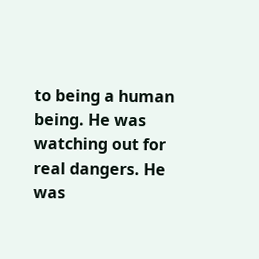to being a human being. He was watching out for real dangers. He was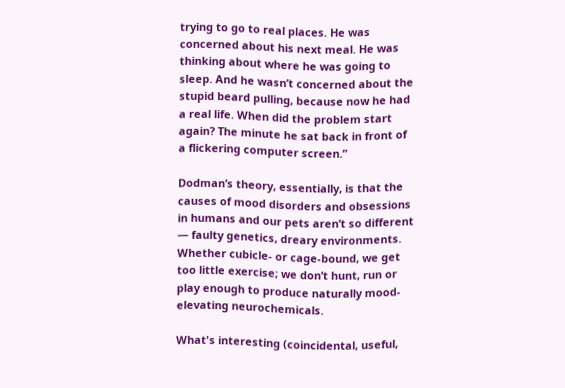trying to go to real places. He was concerned about his next meal. He was thinking about where he was going to sleep. And he wasn’t concerned about the stupid beard pulling, because now he had a real life. When did the problem start again? The minute he sat back in front of a flickering computer screen.”

Dodman’s theory, essentially, is that the causes of mood disorders and obsessions in humans and our pets aren’t so different — faulty genetics, dreary environments. Whether cubicle- or cage-bound, we get too little exercise; we don’t hunt, run or play enough to produce naturally mood-elevating neurochemicals.

What's interesting (coincidental, useful,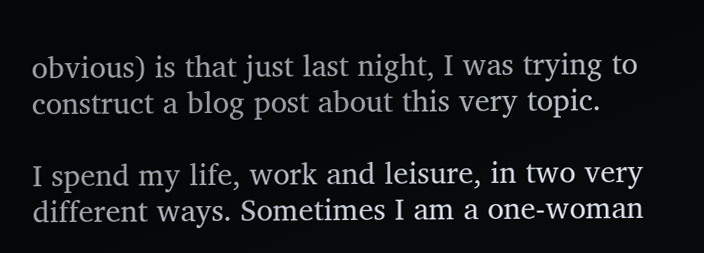obvious) is that just last night, I was trying to construct a blog post about this very topic.

I spend my life, work and leisure, in two very different ways. Sometimes I am a one-woman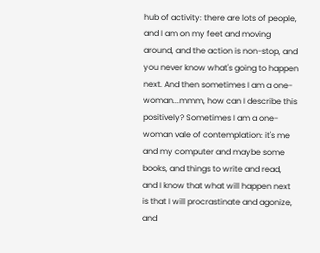hub of activity: there are lots of people, and I am on my feet and moving around, and the action is non-stop, and you never know what's going to happen next. And then sometimes I am a one-woman...mmm, how can I describe this positively? Sometimes I am a one-woman vale of contemplation: it's me and my computer and maybe some books, and things to write and read, and I know that what will happen next is that I will procrastinate and agonize, and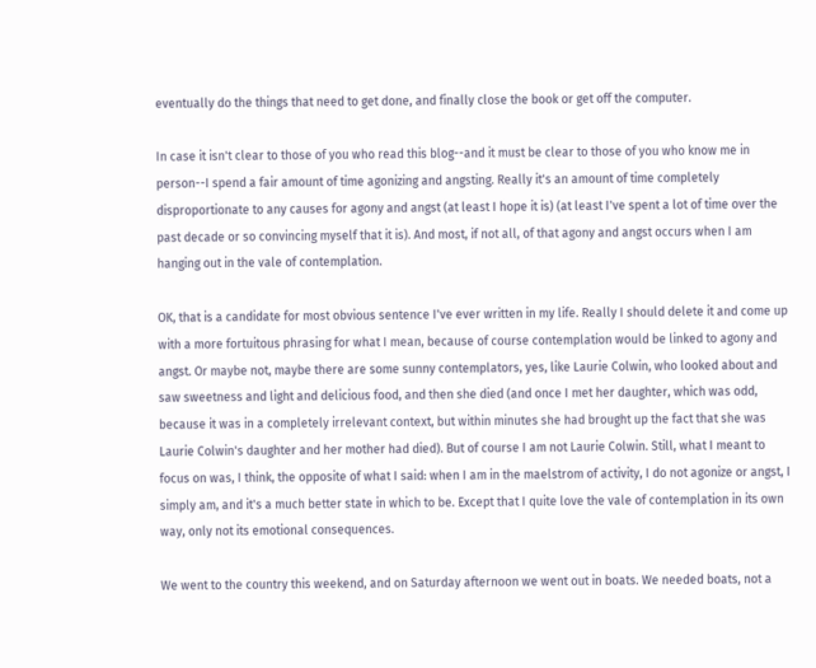eventually do the things that need to get done, and finally close the book or get off the computer.

In case it isn't clear to those of you who read this blog--and it must be clear to those of you who know me in person--I spend a fair amount of time agonizing and angsting. Really it's an amount of time completely disproportionate to any causes for agony and angst (at least I hope it is) (at least I've spent a lot of time over the past decade or so convincing myself that it is). And most, if not all, of that agony and angst occurs when I am hanging out in the vale of contemplation.

OK, that is a candidate for most obvious sentence I've ever written in my life. Really I should delete it and come up with a more fortuitous phrasing for what I mean, because of course contemplation would be linked to agony and angst. Or maybe not, maybe there are some sunny contemplators, yes, like Laurie Colwin, who looked about and saw sweetness and light and delicious food, and then she died (and once I met her daughter, which was odd, because it was in a completely irrelevant context, but within minutes she had brought up the fact that she was Laurie Colwin's daughter and her mother had died). But of course I am not Laurie Colwin. Still, what I meant to focus on was, I think, the opposite of what I said: when I am in the maelstrom of activity, I do not agonize or angst, I simply am, and it's a much better state in which to be. Except that I quite love the vale of contemplation in its own way, only not its emotional consequences.

We went to the country this weekend, and on Saturday afternoon we went out in boats. We needed boats, not a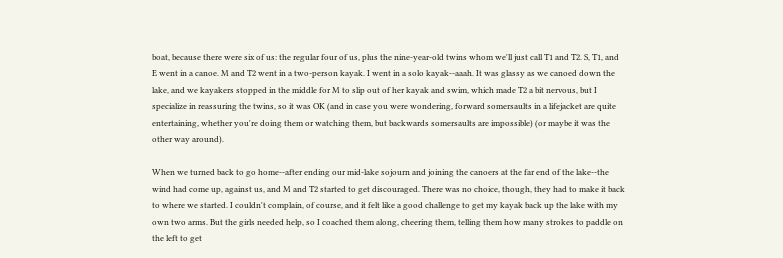boat, because there were six of us: the regular four of us, plus the nine-year-old twins whom we'll just call T1 and T2. S, T1, and E went in a canoe. M and T2 went in a two-person kayak. I went in a solo kayak--aaah. It was glassy as we canoed down the lake, and we kayakers stopped in the middle for M to slip out of her kayak and swim, which made T2 a bit nervous, but I specialize in reassuring the twins, so it was OK (and in case you were wondering, forward somersaults in a lifejacket are quite entertaining, whether you're doing them or watching them, but backwards somersaults are impossible) (or maybe it was the other way around).

When we turned back to go home--after ending our mid-lake sojourn and joining the canoers at the far end of the lake--the wind had come up, against us, and M and T2 started to get discouraged. There was no choice, though, they had to make it back to where we started. I couldn't complain, of course, and it felt like a good challenge to get my kayak back up the lake with my own two arms. But the girls needed help, so I coached them along, cheering them, telling them how many strokes to paddle on the left to get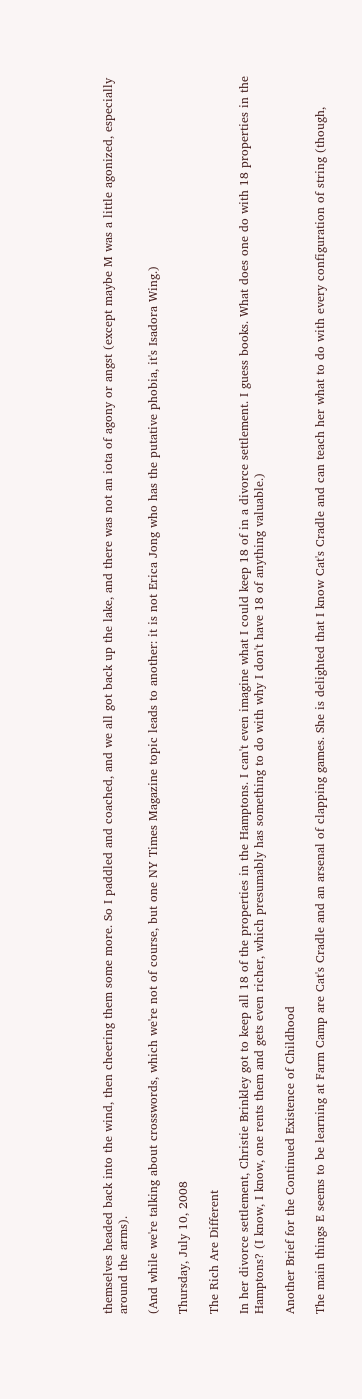themselves headed back into the wind, then cheering them some more. So I paddled and coached, and we all got back up the lake, and there was not an iota of agony or angst (except maybe M was a little agonized, especially around the arms).

(And while we're talking about crosswords, which we're not of course, but one NY Times Magazine topic leads to another: it is not Erica Jong who has the putative phobia, it's Isadora Wing.)

Thursday, July 10, 2008

The Rich Are Different

In her divorce settlement, Christie Brinkley got to keep all 18 of the properties in the Hamptons. I can't even imagine what I could keep 18 of in a divorce settlement. I guess books. What does one do with 18 properties in the Hamptons? (I know, I know, one rents them and gets even richer, which presumably has something to do with why I don't have 18 of anything valuable.)

Another Brief for the Continued Existence of Childhood

The main things E seems to be learning at Farm Camp are Cat's Cradle and an arsenal of clapping games. She is delighted that I know Cat's Cradle and can teach her what to do with every configuration of string (though,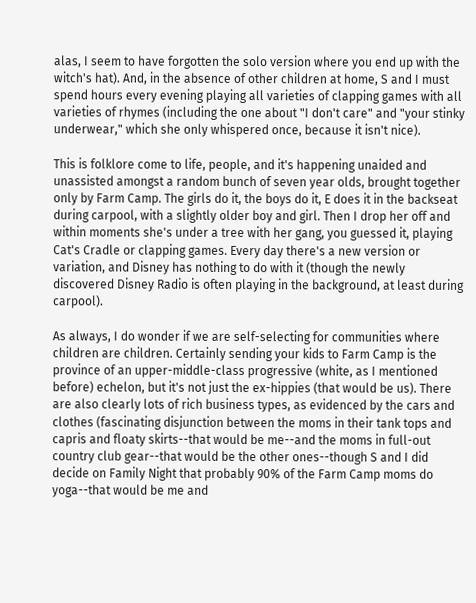alas, I seem to have forgotten the solo version where you end up with the witch's hat). And, in the absence of other children at home, S and I must spend hours every evening playing all varieties of clapping games with all varieties of rhymes (including the one about "I don't care" and "your stinky underwear," which she only whispered once, because it isn't nice).

This is folklore come to life, people, and it's happening unaided and unassisted amongst a random bunch of seven year olds, brought together only by Farm Camp. The girls do it, the boys do it, E does it in the backseat during carpool, with a slightly older boy and girl. Then I drop her off and within moments she's under a tree with her gang, you guessed it, playing Cat's Cradle or clapping games. Every day there's a new version or variation, and Disney has nothing to do with it (though the newly discovered Disney Radio is often playing in the background, at least during carpool).

As always, I do wonder if we are self-selecting for communities where children are children. Certainly sending your kids to Farm Camp is the province of an upper-middle-class progressive (white, as I mentioned before) echelon, but it's not just the ex-hippies (that would be us). There are also clearly lots of rich business types, as evidenced by the cars and clothes (fascinating disjunction between the moms in their tank tops and capris and floaty skirts--that would be me--and the moms in full-out country club gear--that would be the other ones--though S and I did decide on Family Night that probably 90% of the Farm Camp moms do yoga--that would be me and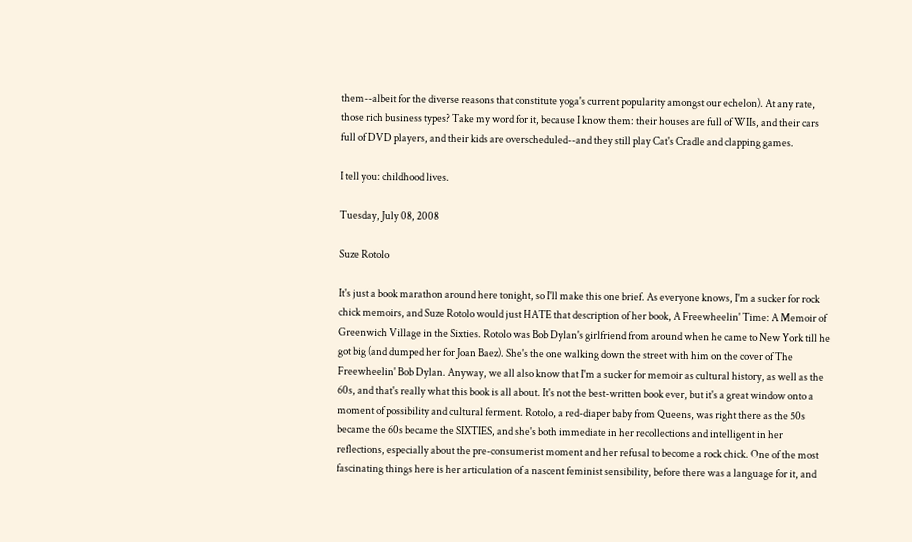them--albeit for the diverse reasons that constitute yoga's current popularity amongst our echelon). At any rate, those rich business types? Take my word for it, because I know them: their houses are full of WIIs, and their cars full of DVD players, and their kids are overscheduled--and they still play Cat's Cradle and clapping games.

I tell you: childhood lives.

Tuesday, July 08, 2008

Suze Rotolo

It's just a book marathon around here tonight, so I'll make this one brief. As everyone knows, I'm a sucker for rock chick memoirs, and Suze Rotolo would just HATE that description of her book, A Freewheelin' Time: A Memoir of Greenwich Village in the Sixties. Rotolo was Bob Dylan's girlfriend from around when he came to New York till he got big (and dumped her for Joan Baez). She's the one walking down the street with him on the cover of The Freewheelin' Bob Dylan. Anyway, we all also know that I'm a sucker for memoir as cultural history, as well as the 60s, and that's really what this book is all about. It's not the best-written book ever, but it's a great window onto a moment of possibility and cultural ferment. Rotolo, a red-diaper baby from Queens, was right there as the 50s became the 60s became the SIXTIES, and she's both immediate in her recollections and intelligent in her reflections, especially about the pre-consumerist moment and her refusal to become a rock chick. One of the most fascinating things here is her articulation of a nascent feminist sensibility, before there was a language for it, and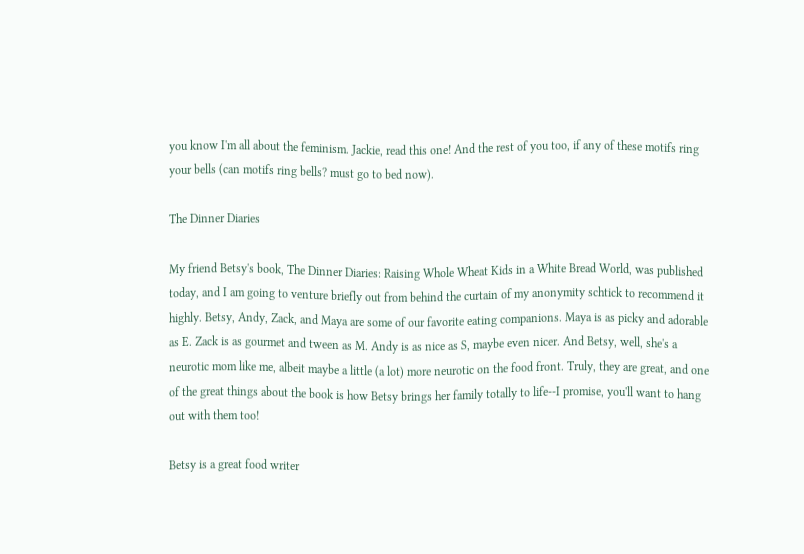you know I'm all about the feminism. Jackie, read this one! And the rest of you too, if any of these motifs ring your bells (can motifs ring bells? must go to bed now).

The Dinner Diaries

My friend Betsy's book, The Dinner Diaries: Raising Whole Wheat Kids in a White Bread World, was published today, and I am going to venture briefly out from behind the curtain of my anonymity schtick to recommend it highly. Betsy, Andy, Zack, and Maya are some of our favorite eating companions. Maya is as picky and adorable as E. Zack is as gourmet and tween as M. Andy is as nice as S, maybe even nicer. And Betsy, well, she's a neurotic mom like me, albeit maybe a little (a lot) more neurotic on the food front. Truly, they are great, and one of the great things about the book is how Betsy brings her family totally to life--I promise, you'll want to hang out with them too!

Betsy is a great food writer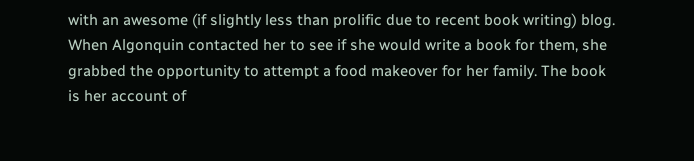with an awesome (if slightly less than prolific due to recent book writing) blog. When Algonquin contacted her to see if she would write a book for them, she grabbed the opportunity to attempt a food makeover for her family. The book is her account of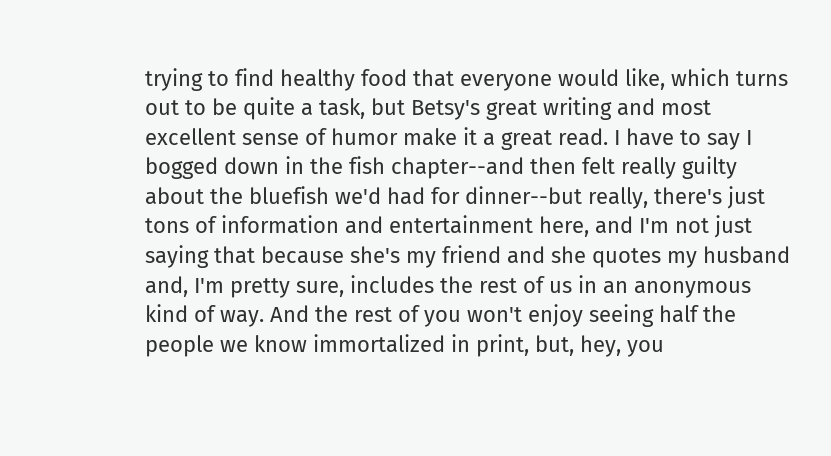trying to find healthy food that everyone would like, which turns out to be quite a task, but Betsy's great writing and most excellent sense of humor make it a great read. I have to say I bogged down in the fish chapter--and then felt really guilty about the bluefish we'd had for dinner--but really, there's just tons of information and entertainment here, and I'm not just saying that because she's my friend and she quotes my husband and, I'm pretty sure, includes the rest of us in an anonymous kind of way. And the rest of you won't enjoy seeing half the people we know immortalized in print, but, hey, you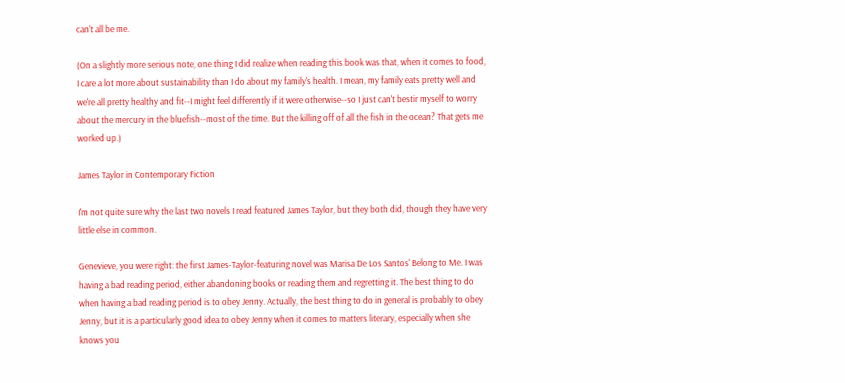can't all be me.

(On a slightly more serious note, one thing I did realize when reading this book was that, when it comes to food, I care a lot more about sustainability than I do about my family's health. I mean, my family eats pretty well and we're all pretty healthy and fit--I might feel differently if it were otherwise--so I just can't bestir myself to worry about the mercury in the bluefish--most of the time. But the killing off of all the fish in the ocean? That gets me worked up.)

James Taylor in Contemporary Fiction

I'm not quite sure why the last two novels I read featured James Taylor, but they both did, though they have very little else in common.

Genevieve, you were right: the first James-Taylor-featuring novel was Marisa De Los Santos' Belong to Me. I was having a bad reading period, either abandoning books or reading them and regretting it. The best thing to do when having a bad reading period is to obey Jenny. Actually, the best thing to do in general is probably to obey Jenny, but it is a particularly good idea to obey Jenny when it comes to matters literary, especially when she knows you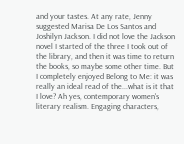and your tastes. At any rate, Jenny suggested Marisa De Los Santos and Joshilyn Jackson. I did not love the Jackson novel I started of the three I took out of the library, and then it was time to return the books, so maybe some other time. But I completely enjoyed Belong to Me: it was really an ideal read of the...what is it that I love? Ah yes, contemporary women's literary realism. Engaging characters,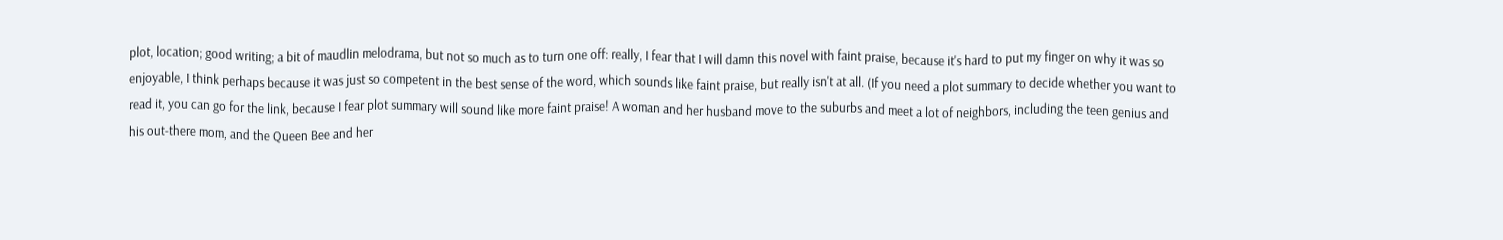plot, location; good writing; a bit of maudlin melodrama, but not so much as to turn one off: really, I fear that I will damn this novel with faint praise, because it's hard to put my finger on why it was so enjoyable, I think perhaps because it was just so competent in the best sense of the word, which sounds like faint praise, but really isn't at all. (If you need a plot summary to decide whether you want to read it, you can go for the link, because I fear plot summary will sound like more faint praise! A woman and her husband move to the suburbs and meet a lot of neighbors, including the teen genius and his out-there mom, and the Queen Bee and her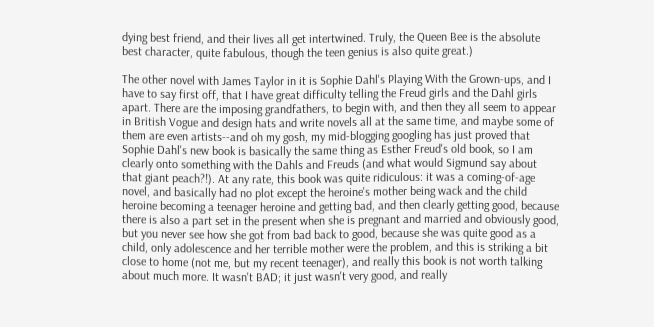dying best friend, and their lives all get intertwined. Truly, the Queen Bee is the absolute best character, quite fabulous, though the teen genius is also quite great.)

The other novel with James Taylor in it is Sophie Dahl's Playing With the Grown-ups, and I have to say first off, that I have great difficulty telling the Freud girls and the Dahl girls apart. There are the imposing grandfathers, to begin with, and then they all seem to appear in British Vogue and design hats and write novels all at the same time, and maybe some of them are even artists--and oh my gosh, my mid-blogging googling has just proved that Sophie Dahl's new book is basically the same thing as Esther Freud's old book, so I am clearly onto something with the Dahls and Freuds (and what would Sigmund say about that giant peach?!). At any rate, this book was quite ridiculous: it was a coming-of-age novel, and basically had no plot except the heroine's mother being wack and the child heroine becoming a teenager heroine and getting bad, and then clearly getting good, because there is also a part set in the present when she is pregnant and married and obviously good, but you never see how she got from bad back to good, because she was quite good as a child, only adolescence and her terrible mother were the problem, and this is striking a bit close to home (not me, but my recent teenager), and really this book is not worth talking about much more. It wasn't BAD; it just wasn't very good, and really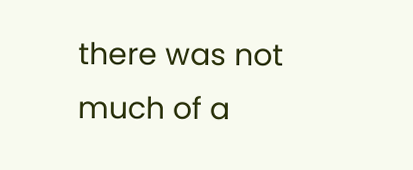there was not much of a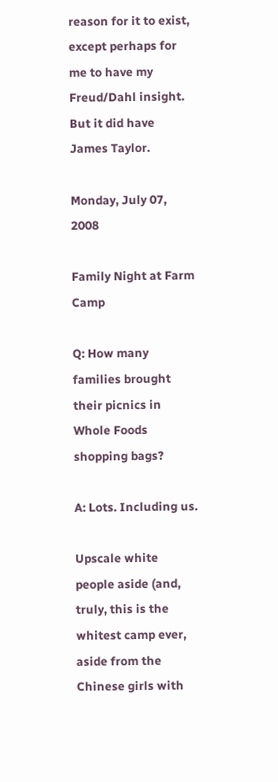reason for it to exist, except perhaps for me to have my Freud/Dahl insight. But it did have James Taylor.

Monday, July 07, 2008

Family Night at Farm Camp

Q: How many families brought their picnics in Whole Foods shopping bags?

A: Lots. Including us.

Upscale white people aside (and, truly, this is the whitest camp ever, aside from the Chinese girls with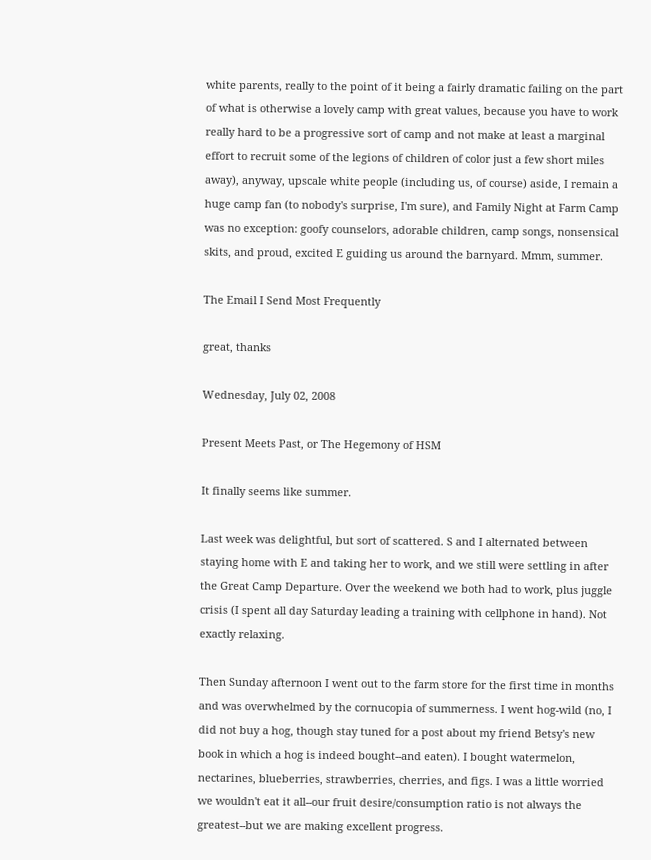white parents, really to the point of it being a fairly dramatic failing on the part of what is otherwise a lovely camp with great values, because you have to work really hard to be a progressive sort of camp and not make at least a marginal effort to recruit some of the legions of children of color just a few short miles away), anyway, upscale white people (including us, of course) aside, I remain a huge camp fan (to nobody's surprise, I'm sure), and Family Night at Farm Camp was no exception: goofy counselors, adorable children, camp songs, nonsensical skits, and proud, excited E guiding us around the barnyard. Mmm, summer.

The Email I Send Most Frequently

great, thanks

Wednesday, July 02, 2008

Present Meets Past, or The Hegemony of HSM

It finally seems like summer.

Last week was delightful, but sort of scattered. S and I alternated between staying home with E and taking her to work, and we still were settling in after the Great Camp Departure. Over the weekend we both had to work, plus juggle crisis (I spent all day Saturday leading a training with cellphone in hand). Not exactly relaxing.

Then Sunday afternoon I went out to the farm store for the first time in months and was overwhelmed by the cornucopia of summerness. I went hog-wild (no, I did not buy a hog, though stay tuned for a post about my friend Betsy's new book in which a hog is indeed bought--and eaten). I bought watermelon, nectarines, blueberries, strawberries, cherries, and figs. I was a little worried we wouldn't eat it all--our fruit desire/consumption ratio is not always the greatest--but we are making excellent progress.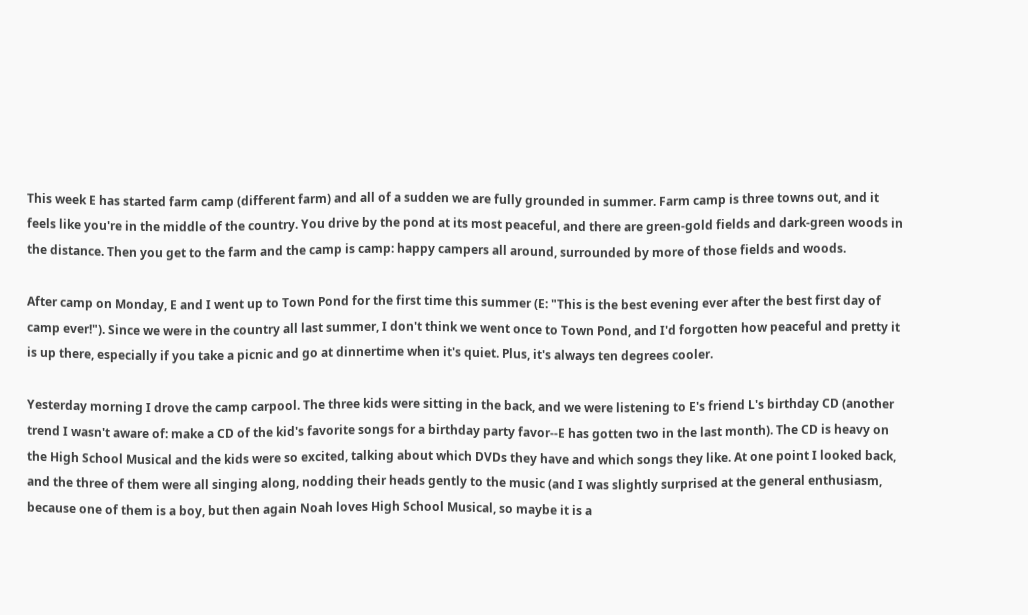This week E has started farm camp (different farm) and all of a sudden we are fully grounded in summer. Farm camp is three towns out, and it feels like you're in the middle of the country. You drive by the pond at its most peaceful, and there are green-gold fields and dark-green woods in the distance. Then you get to the farm and the camp is camp: happy campers all around, surrounded by more of those fields and woods.

After camp on Monday, E and I went up to Town Pond for the first time this summer (E: "This is the best evening ever after the best first day of camp ever!"). Since we were in the country all last summer, I don't think we went once to Town Pond, and I'd forgotten how peaceful and pretty it is up there, especially if you take a picnic and go at dinnertime when it's quiet. Plus, it's always ten degrees cooler.

Yesterday morning I drove the camp carpool. The three kids were sitting in the back, and we were listening to E's friend L's birthday CD (another trend I wasn't aware of: make a CD of the kid's favorite songs for a birthday party favor--E has gotten two in the last month). The CD is heavy on the High School Musical and the kids were so excited, talking about which DVDs they have and which songs they like. At one point I looked back, and the three of them were all singing along, nodding their heads gently to the music (and I was slightly surprised at the general enthusiasm, because one of them is a boy, but then again Noah loves High School Musical, so maybe it is a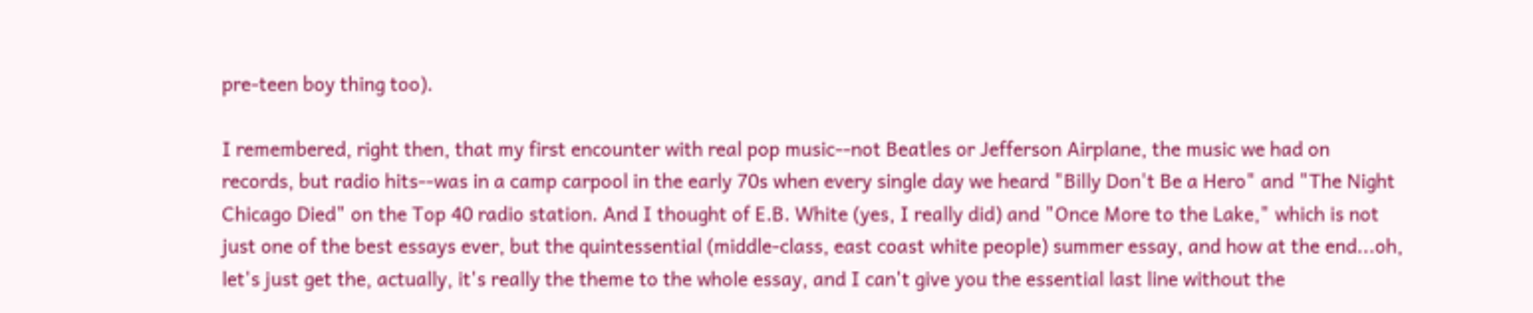pre-teen boy thing too).

I remembered, right then, that my first encounter with real pop music--not Beatles or Jefferson Airplane, the music we had on records, but radio hits--was in a camp carpool in the early 70s when every single day we heard "Billy Don't Be a Hero" and "The Night Chicago Died" on the Top 40 radio station. And I thought of E.B. White (yes, I really did) and "Once More to the Lake," which is not just one of the best essays ever, but the quintessential (middle-class, east coast white people) summer essay, and how at the end...oh, let's just get the, actually, it's really the theme to the whole essay, and I can't give you the essential last line without the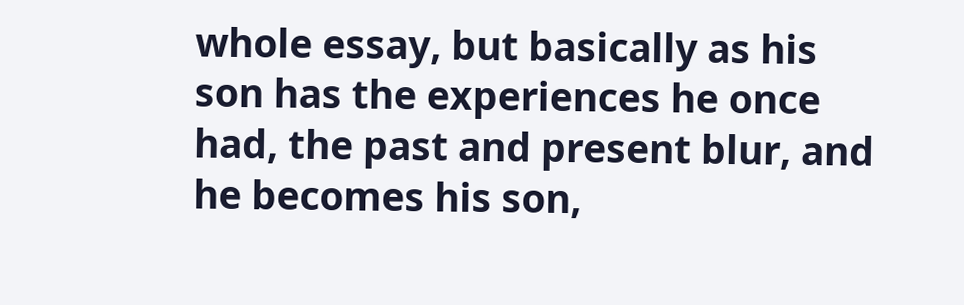whole essay, but basically as his son has the experiences he once had, the past and present blur, and he becomes his son,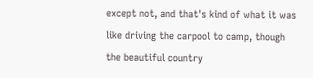except not, and that's kind of what it was like driving the carpool to camp, though the beautiful country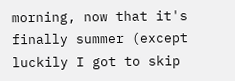morning, now that it's finally summer (except luckily I got to skip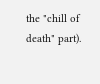the "chill of death" part).